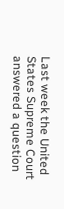Last week the United States Supreme Court answered a question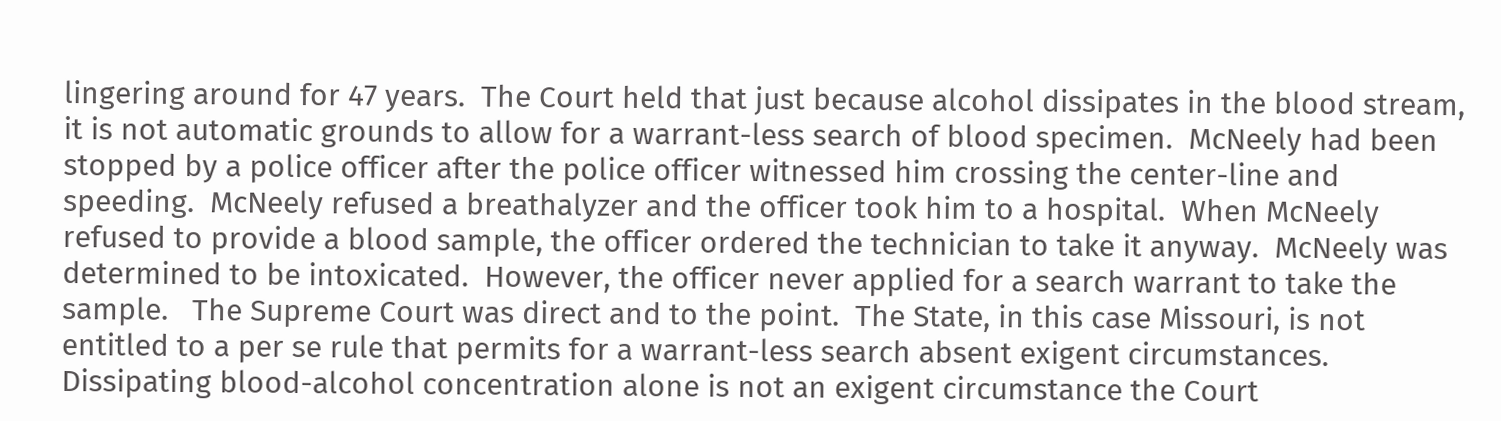lingering around for 47 years.  The Court held that just because alcohol dissipates in the blood stream, it is not automatic grounds to allow for a warrant-less search of blood specimen.  McNeely had been stopped by a police officer after the police officer witnessed him crossing the center-line and speeding.  McNeely refused a breathalyzer and the officer took him to a hospital.  When McNeely refused to provide a blood sample, the officer ordered the technician to take it anyway.  McNeely was determined to be intoxicated.  However, the officer never applied for a search warrant to take the sample.   The Supreme Court was direct and to the point.  The State, in this case Missouri, is not entitled to a per se rule that permits for a warrant-less search absent exigent circumstances.  Dissipating blood-alcohol concentration alone is not an exigent circumstance the Court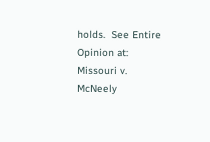holds.  See Entire Opinion at:  Missouri v. McNeely